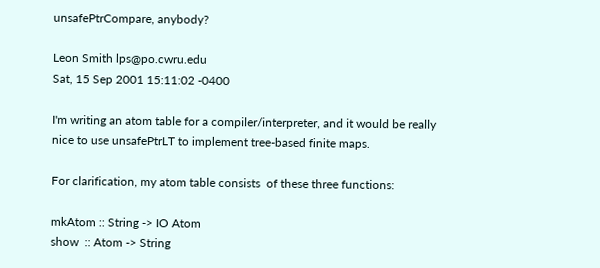unsafePtrCompare, anybody?

Leon Smith lps@po.cwru.edu
Sat, 15 Sep 2001 15:11:02 -0400

I'm writing an atom table for a compiler/interpreter, and it would be really
nice to use unsafePtrLT to implement tree-based finite maps.

For clarification, my atom table consists  of these three functions:

mkAtom :: String -> IO Atom
show  :: Atom -> String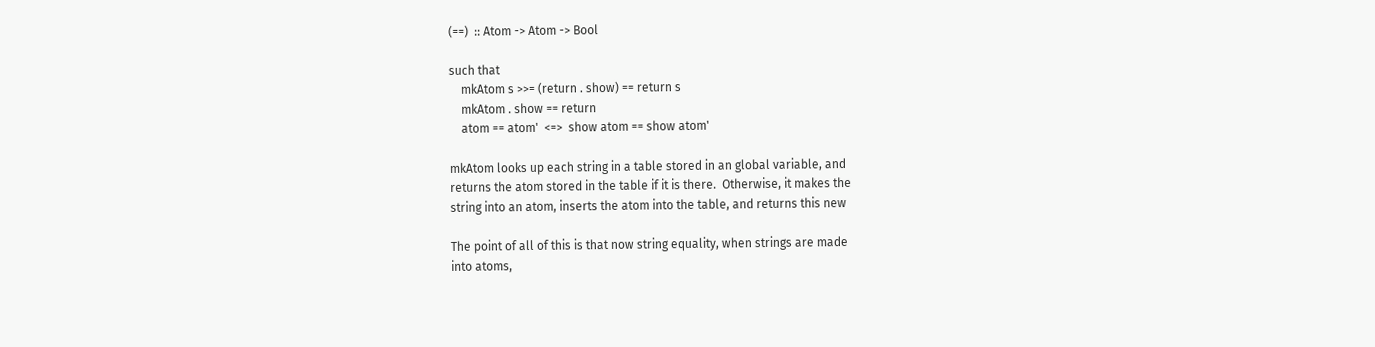(==)  :: Atom -> Atom -> Bool

such that
    mkAtom s >>= (return . show) == return s
    mkAtom . show == return
    atom == atom'  <=>  show atom == show atom'

mkAtom looks up each string in a table stored in an global variable, and
returns the atom stored in the table if it is there.  Otherwise, it makes the
string into an atom, inserts the atom into the table, and returns this new

The point of all of this is that now string equality, when strings are made
into atoms,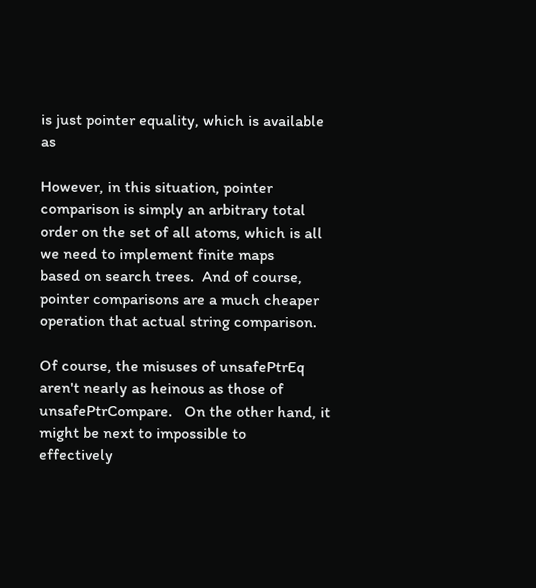is just pointer equality, which is available as

However, in this situation, pointer comparison is simply an arbitrary total
order on the set of all atoms, which is all we need to implement finite maps
based on search trees.  And of course, pointer comparisons are a much cheaper
operation that actual string comparison.

Of course, the misuses of unsafePtrEq aren't nearly as heinous as those of
unsafePtrCompare.   On the other hand, it might be next to impossible to
effectively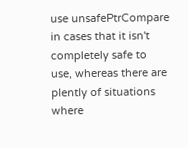use unsafePtrCompare in cases that it isn't completely safe to
use, whereas there are plently of situations where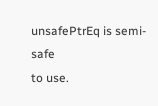unsafePtrEq is semi-safe
to use.